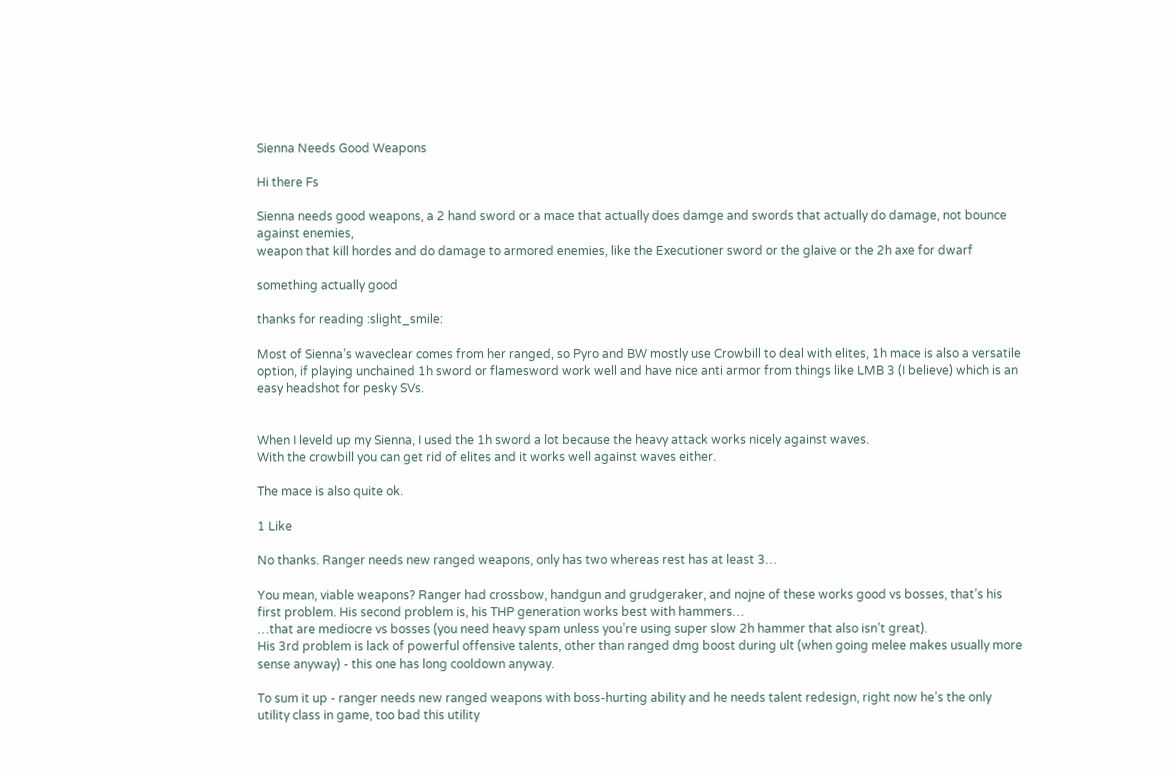Sienna Needs Good Weapons

Hi there Fs

Sienna needs good weapons, a 2 hand sword or a mace that actually does damge and swords that actually do damage, not bounce against enemies,
weapon that kill hordes and do damage to armored enemies, like the Executioner sword or the glaive or the 2h axe for dwarf

something actually good

thanks for reading :slight_smile:

Most of Sienna’s waveclear comes from her ranged, so Pyro and BW mostly use Crowbill to deal with elites, 1h mace is also a versatile option, if playing unchained 1h sword or flamesword work well and have nice anti armor from things like LMB 3 (I believe) which is an easy headshot for pesky SVs.


When I leveld up my Sienna, I used the 1h sword a lot because the heavy attack works nicely against waves.
With the crowbill you can get rid of elites and it works well against waves either.

The mace is also quite ok.

1 Like

No thanks. Ranger needs new ranged weapons, only has two whereas rest has at least 3…

You mean, viable weapons? Ranger had crossbow, handgun and grudgeraker, and nojne of these works good vs bosses, that’s his first problem. His second problem is, his THP generation works best with hammers…
…that are mediocre vs bosses (you need heavy spam unless you’re using super slow 2h hammer that also isn’t great).
His 3rd problem is lack of powerful offensive talents, other than ranged dmg boost during ult (when going melee makes usually more sense anyway) - this one has long cooldown anyway.

To sum it up - ranger needs new ranged weapons with boss-hurting ability and he needs talent redesign, right now he’s the only utility class in game, too bad this utility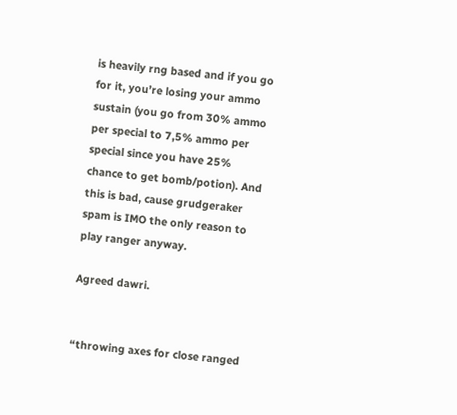is heavily rng based and if you go for it, you’re losing your ammo sustain (you go from 30% ammo per special to 7,5% ammo per special since you have 25% chance to get bomb/potion). And this is bad, cause grudgeraker spam is IMO the only reason to play ranger anyway.

Agreed dawri.


“throwing axes for close ranged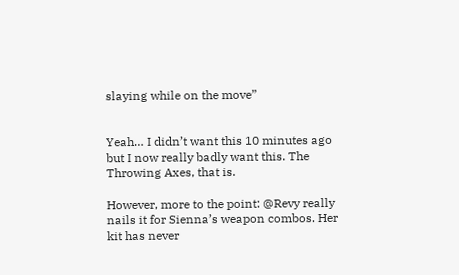slaying while on the move”


Yeah… I didn’t want this 10 minutes ago but I now really badly want this. The Throwing Axes, that is.

However, more to the point: @Revy really nails it for Sienna’s weapon combos. Her kit has never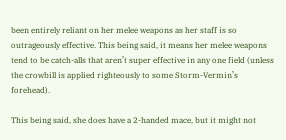been entirely reliant on her melee weapons as her staff is so outrageously effective. This being said, it means her melee weapons tend to be catch-alls that aren’t super effective in any one field (unless the crowbill is applied righteously to some Storm-Vermin’s forehead).

This being said, she does have a 2-handed mace, but it might not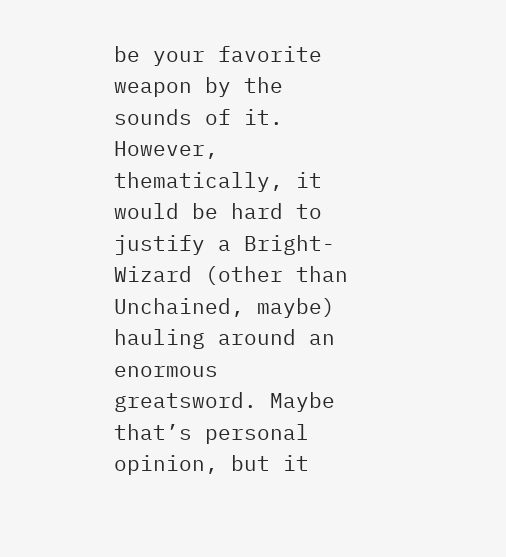be your favorite weapon by the sounds of it. However, thematically, it would be hard to justify a Bright-Wizard (other than Unchained, maybe) hauling around an enormous greatsword. Maybe that’s personal opinion, but it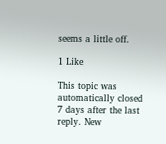seems a little off.

1 Like

This topic was automatically closed 7 days after the last reply. New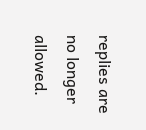replies are no longer allowed.